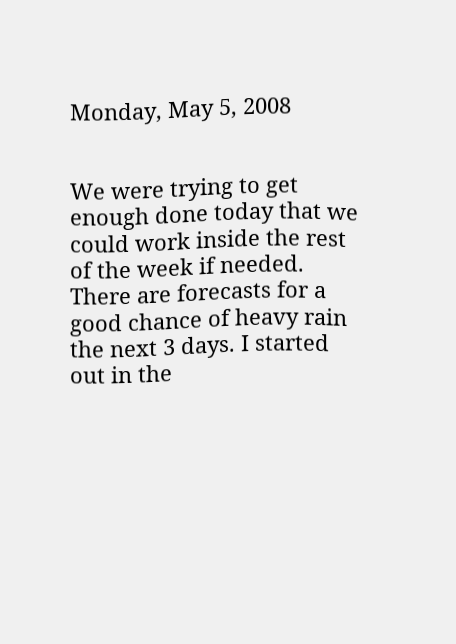Monday, May 5, 2008


We were trying to get enough done today that we could work inside the rest of the week if needed. There are forecasts for a good chance of heavy rain the next 3 days. I started out in the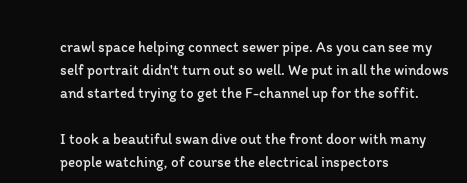crawl space helping connect sewer pipe. As you can see my self portrait didn't turn out so well. We put in all the windows and started trying to get the F-channel up for the soffit.

I took a beautiful swan dive out the front door with many people watching, of course the electrical inspectors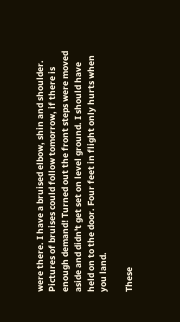were there. I have a bruised elbow, shin and shoulder. Pictures of bruises could follow tomorrow, if there is enough demand! Turned out the front steps were moved aside and didn't get set on level ground. I should have held on to the door. Four feet in flight only hurts when you land.

These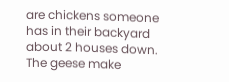are chickens someone has in their backyard about 2 houses down. The geese make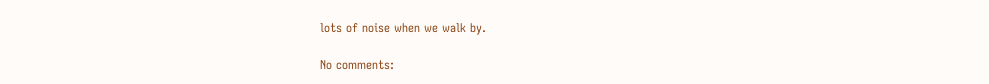lots of noise when we walk by.

No comments: